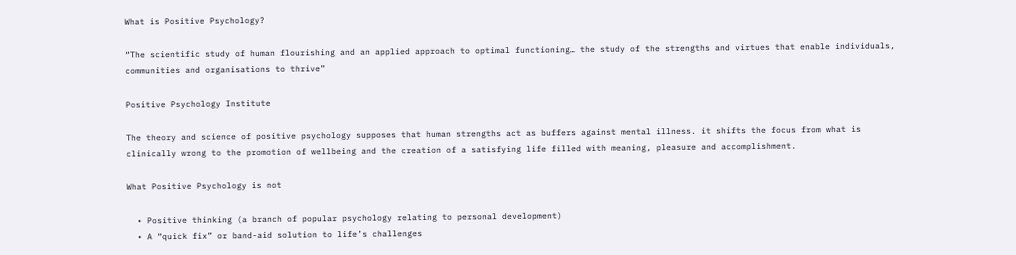What is Positive Psychology?

“The scientific study of human flourishing and an applied approach to optimal functioning… the study of the strengths and virtues that enable individuals, communities and organisations to thrive”

Positive Psychology Institute

The theory and science of positive psychology supposes that human strengths act as buffers against mental illness. it shifts the focus from what is clinically wrong to the promotion of wellbeing and the creation of a satisfying life filled with meaning, pleasure and accomplishment.

What Positive Psychology is not

  • Positive thinking (a branch of popular psychology relating to personal development)
  • A “quick fix” or band-aid solution to life’s challenges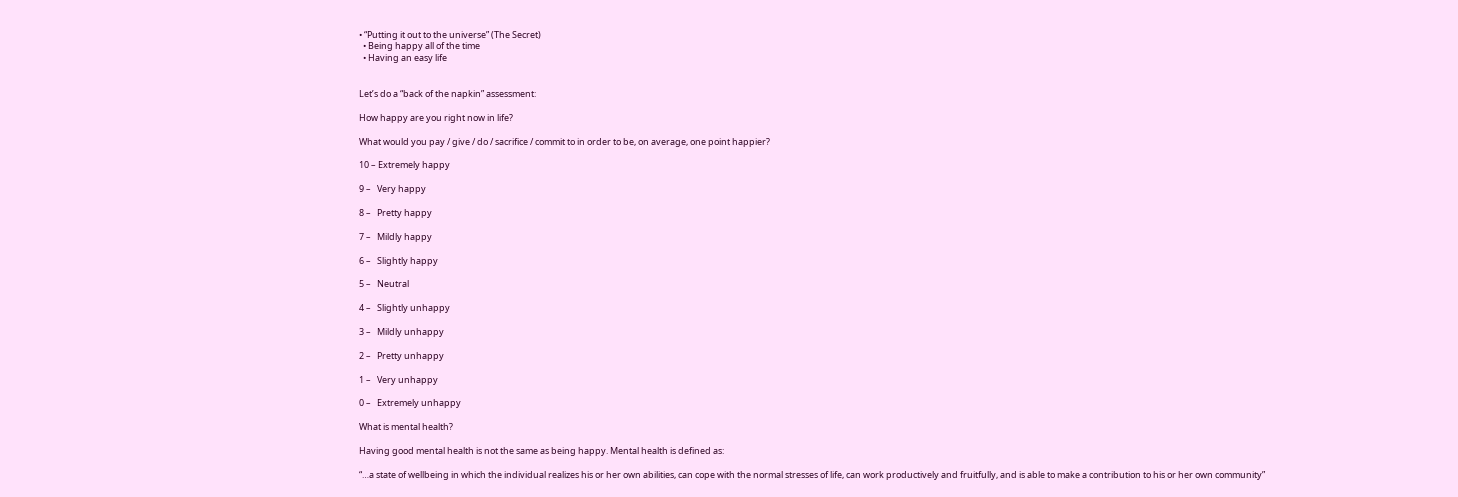• “Putting it out to the universe” (The Secret)
  • Being happy all of the time
  • Having an easy life


Let’s do a “back of the napkin” assessment:

How happy are you right now in life?

What would you pay / give / do / sacrifice / commit to in order to be, on average, one point happier?

10 – Extremely happy

9 –   Very happy

8 –   Pretty happy

7 –   Mildly happy

6 –   Slightly happy

5 –   Neutral

4 –   Slightly unhappy

3 –   Mildly unhappy

2 –   Pretty unhappy

1 –   Very unhappy

0 –   Extremely unhappy

What is mental health?

Having good mental health is not the same as being happy. Mental health is defined as:

“…a state of wellbeing in which the individual realizes his or her own abilities, can cope with the normal stresses of life, can work productively and fruitfully, and is able to make a contribution to his or her own community”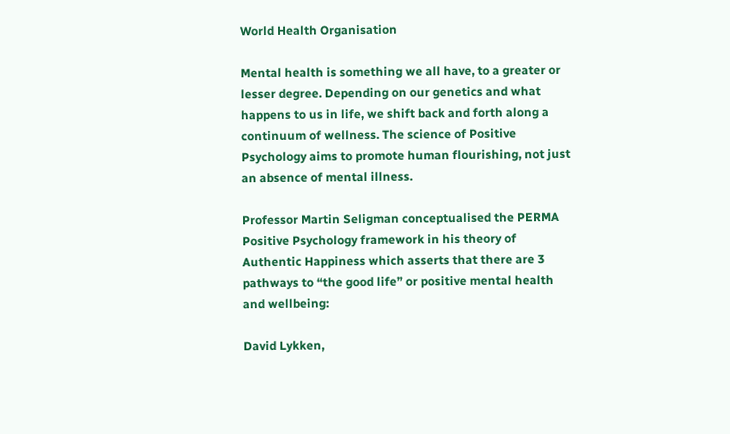World Health Organisation

Mental health is something we all have, to a greater or lesser degree. Depending on our genetics and what happens to us in life, we shift back and forth along a continuum of wellness. The science of Positive Psychology aims to promote human flourishing, not just an absence of mental illness.

Professor Martin Seligman conceptualised the PERMA Positive Psychology framework in his theory of Authentic Happiness which asserts that there are 3 pathways to “the good life” or positive mental health and wellbeing:

David Lykken,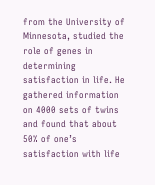from the University of Minnesota, studied the role of genes in determining satisfaction in life. He gathered information on 4000 sets of twins and found that about 50% of one’s satisfaction with life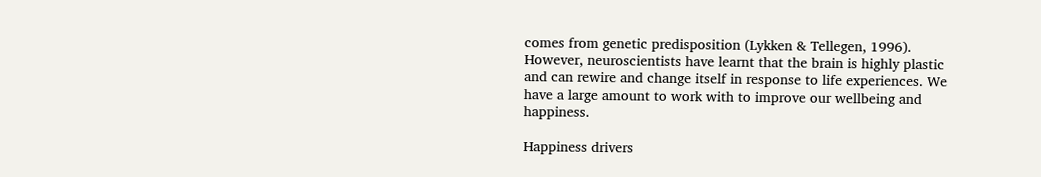comes from genetic predisposition (Lykken & Tellegen, 1996). However, neuroscientists have learnt that the brain is highly plastic and can rewire and change itself in response to life experiences. We have a large amount to work with to improve our wellbeing and happiness.

Happiness drivers